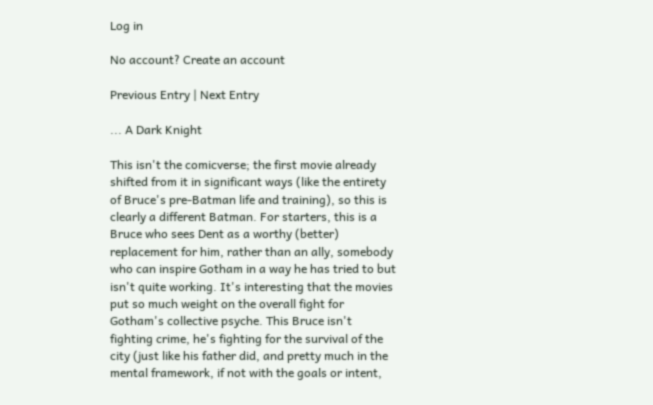Log in

No account? Create an account

Previous Entry | Next Entry

... A Dark Knight

This isn't the comicverse; the first movie already shifted from it in significant ways (like the entirety of Bruce's pre-Batman life and training), so this is clearly a different Batman. For starters, this is a Bruce who sees Dent as a worthy (better) replacement for him, rather than an ally, somebody who can inspire Gotham in a way he has tried to but isn't quite working. It's interesting that the movies put so much weight on the overall fight for Gotham's collective psyche. This Bruce isn't fighting crime, he's fighting for the survival of the city (just like his father did, and pretty much in the mental framework, if not with the goals or intent,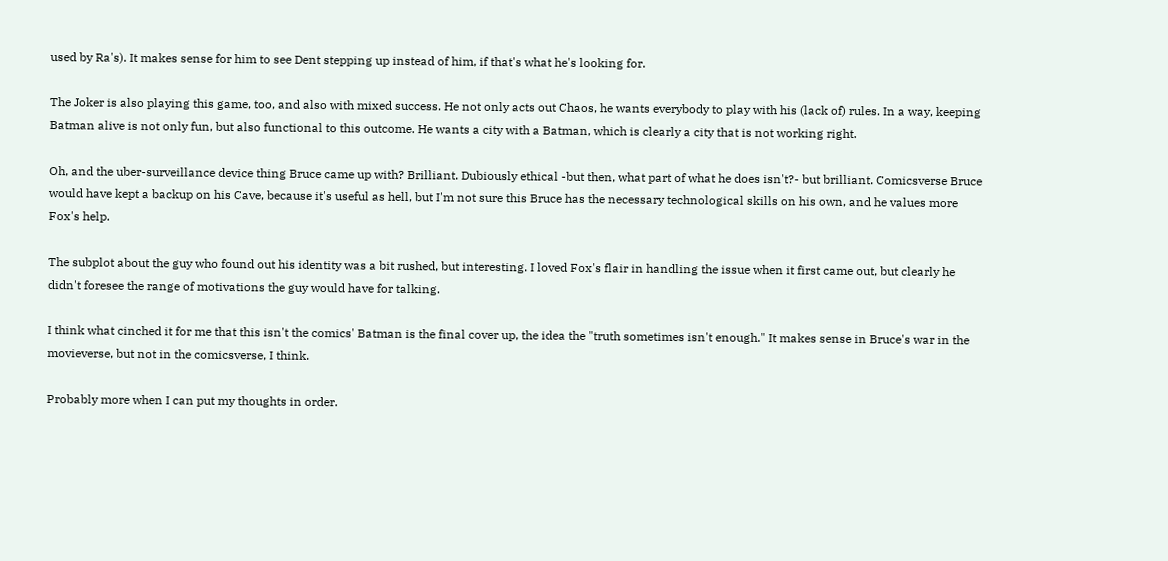used by Ra's). It makes sense for him to see Dent stepping up instead of him, if that's what he's looking for.

The Joker is also playing this game, too, and also with mixed success. He not only acts out Chaos, he wants everybody to play with his (lack of) rules. In a way, keeping Batman alive is not only fun, but also functional to this outcome. He wants a city with a Batman, which is clearly a city that is not working right.

Oh, and the uber-surveillance device thing Bruce came up with? Brilliant. Dubiously ethical -but then, what part of what he does isn't?- but brilliant. Comicsverse Bruce would have kept a backup on his Cave, because it's useful as hell, but I'm not sure this Bruce has the necessary technological skills on his own, and he values more Fox's help.

The subplot about the guy who found out his identity was a bit rushed, but interesting. I loved Fox's flair in handling the issue when it first came out, but clearly he didn't foresee the range of motivations the guy would have for talking.

I think what cinched it for me that this isn't the comics' Batman is the final cover up, the idea the "truth sometimes isn't enough." It makes sense in Bruce's war in the movieverse, but not in the comicsverse, I think.

Probably more when I can put my thoughts in order.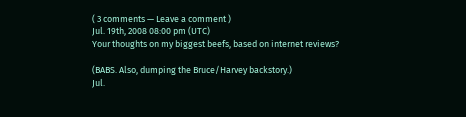( 3 comments — Leave a comment )
Jul. 19th, 2008 08:00 pm (UTC)
Your thoughts on my biggest beefs, based on internet reviews?

(BABS. Also, dumping the Bruce/Harvey backstory.)
Jul.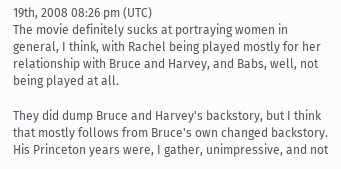19th, 2008 08:26 pm (UTC)
The movie definitely sucks at portraying women in general, I think, with Rachel being played mostly for her relationship with Bruce and Harvey, and Babs, well, not being played at all.

They did dump Bruce and Harvey's backstory, but I think that mostly follows from Bruce's own changed backstory. His Princeton years were, I gather, unimpressive, and not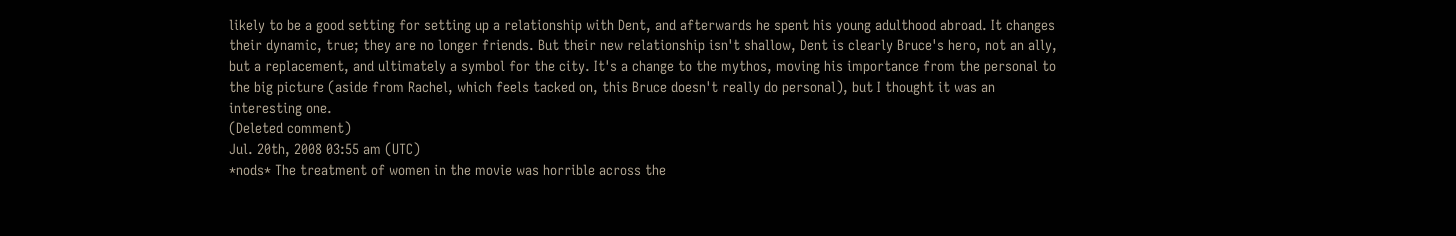likely to be a good setting for setting up a relationship with Dent, and afterwards he spent his young adulthood abroad. It changes their dynamic, true; they are no longer friends. But their new relationship isn't shallow, Dent is clearly Bruce's hero, not an ally, but a replacement, and ultimately a symbol for the city. It's a change to the mythos, moving his importance from the personal to the big picture (aside from Rachel, which feels tacked on, this Bruce doesn't really do personal), but I thought it was an interesting one.
(Deleted comment)
Jul. 20th, 2008 03:55 am (UTC)
*nods* The treatment of women in the movie was horrible across the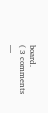board.
( 3 comments —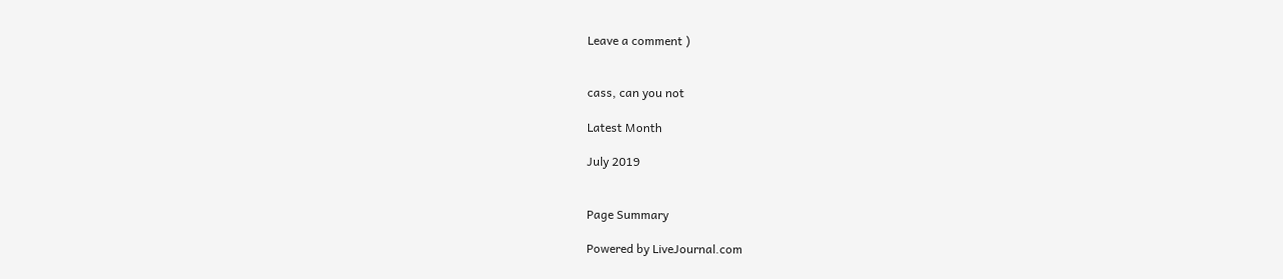Leave a comment )


cass, can you not

Latest Month

July 2019


Page Summary

Powered by LiveJournal.com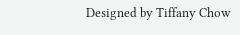Designed by Tiffany Chow